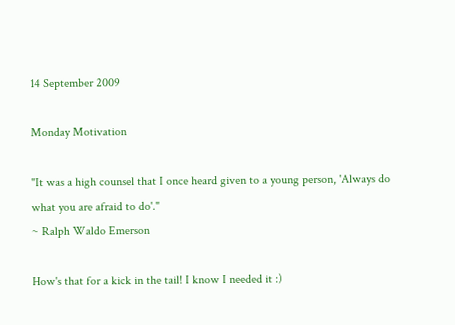14 September 2009

Monday Motivation

"It was a high counsel that I once heard given to a young person, 'Always do what you are afraid to do'."
~ Ralph Waldo Emerson

How's that for a kick in the tail! I know I needed it :)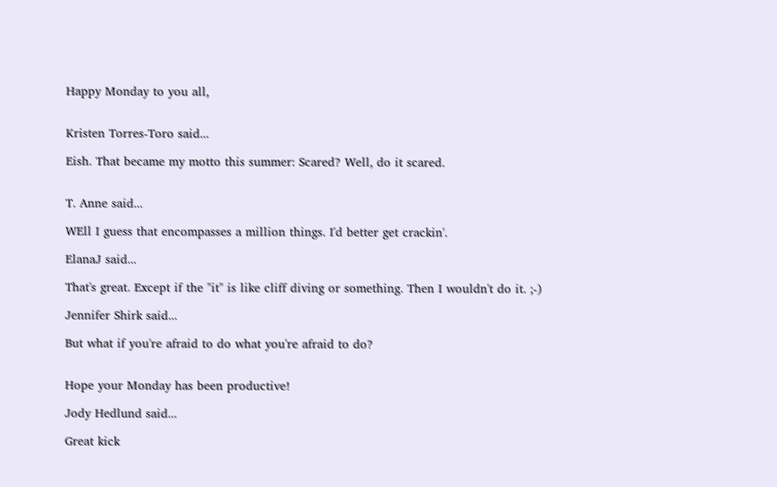Happy Monday to you all,


Kristen Torres-Toro said...

Eish. That became my motto this summer: Scared? Well, do it scared.


T. Anne said...

WEll I guess that encompasses a million things. I'd better get crackin'.

ElanaJ said...

That's great. Except if the "it" is like cliff diving or something. Then I wouldn't do it. ;-)

Jennifer Shirk said...

But what if you're afraid to do what you're afraid to do?


Hope your Monday has been productive!

Jody Hedlund said...

Great kick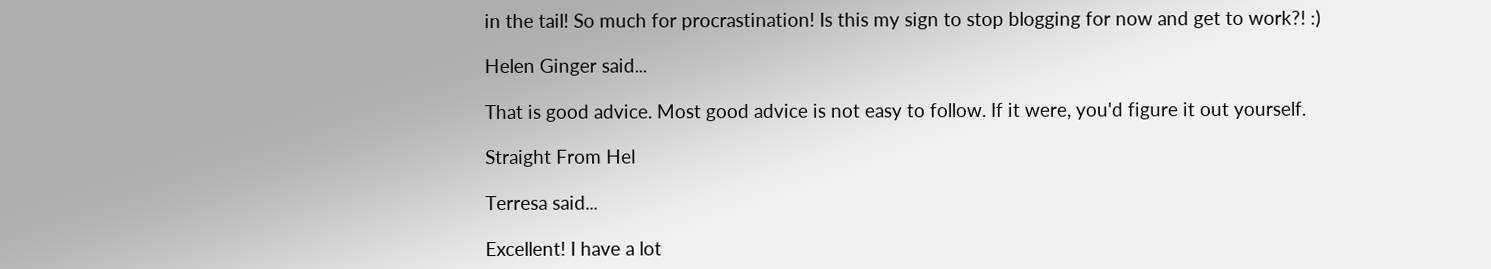in the tail! So much for procrastination! Is this my sign to stop blogging for now and get to work?! :)

Helen Ginger said...

That is good advice. Most good advice is not easy to follow. If it were, you'd figure it out yourself.

Straight From Hel

Terresa said...

Excellent! I have a lot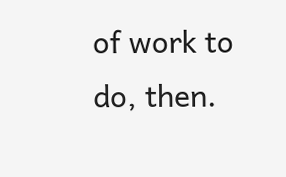of work to do, then.